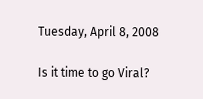Tuesday, April 8, 2008

Is it time to go Viral?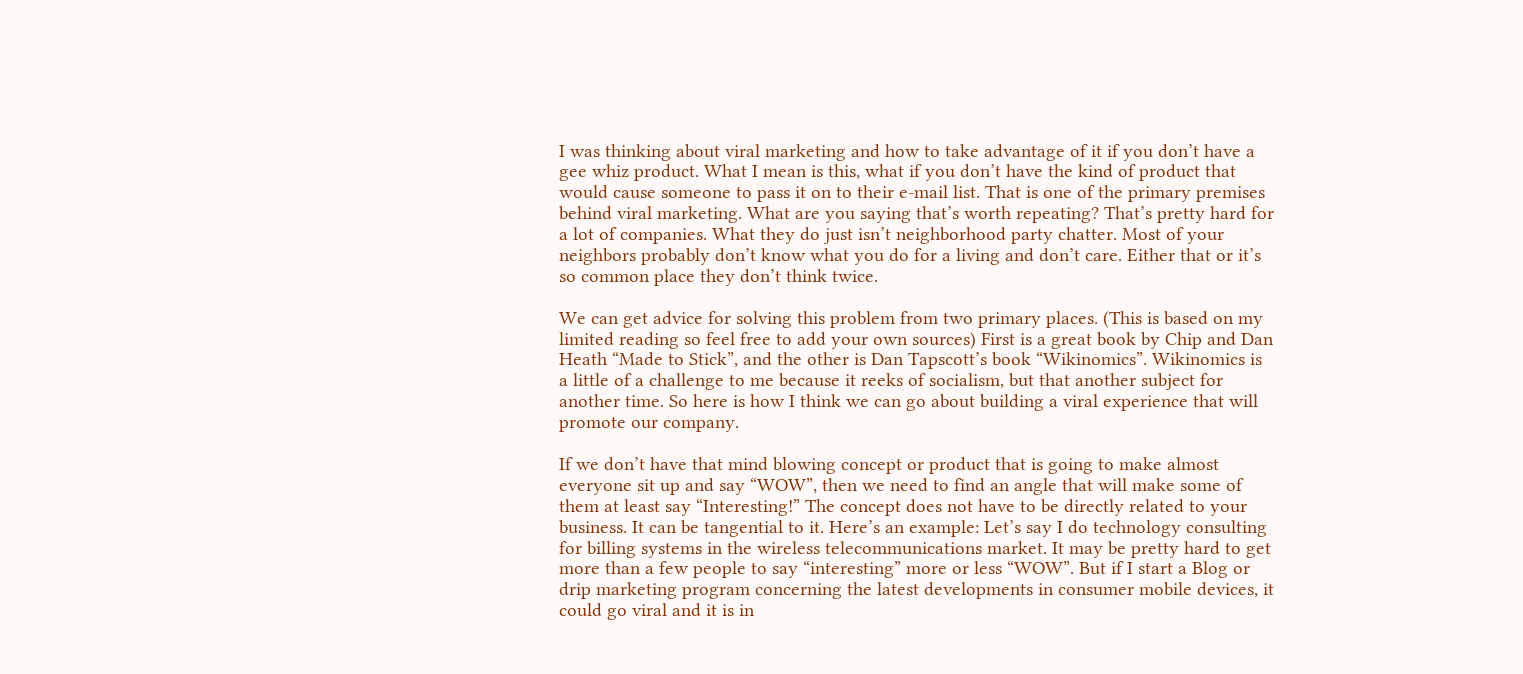I was thinking about viral marketing and how to take advantage of it if you don’t have a gee whiz product. What I mean is this, what if you don’t have the kind of product that would cause someone to pass it on to their e-mail list. That is one of the primary premises behind viral marketing. What are you saying that’s worth repeating? That’s pretty hard for a lot of companies. What they do just isn’t neighborhood party chatter. Most of your neighbors probably don’t know what you do for a living and don’t care. Either that or it’s so common place they don’t think twice.

We can get advice for solving this problem from two primary places. (This is based on my limited reading so feel free to add your own sources) First is a great book by Chip and Dan Heath “Made to Stick”, and the other is Dan Tapscott’s book “Wikinomics”. Wikinomics is a little of a challenge to me because it reeks of socialism, but that another subject for another time. So here is how I think we can go about building a viral experience that will promote our company.

If we don’t have that mind blowing concept or product that is going to make almost everyone sit up and say “WOW”, then we need to find an angle that will make some of them at least say “Interesting!” The concept does not have to be directly related to your business. It can be tangential to it. Here’s an example: Let’s say I do technology consulting for billing systems in the wireless telecommunications market. It may be pretty hard to get more than a few people to say “interesting” more or less “WOW”. But if I start a Blog or drip marketing program concerning the latest developments in consumer mobile devices, it could go viral and it is in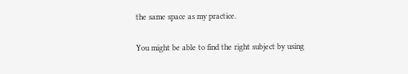the same space as my practice.

You might be able to find the right subject by using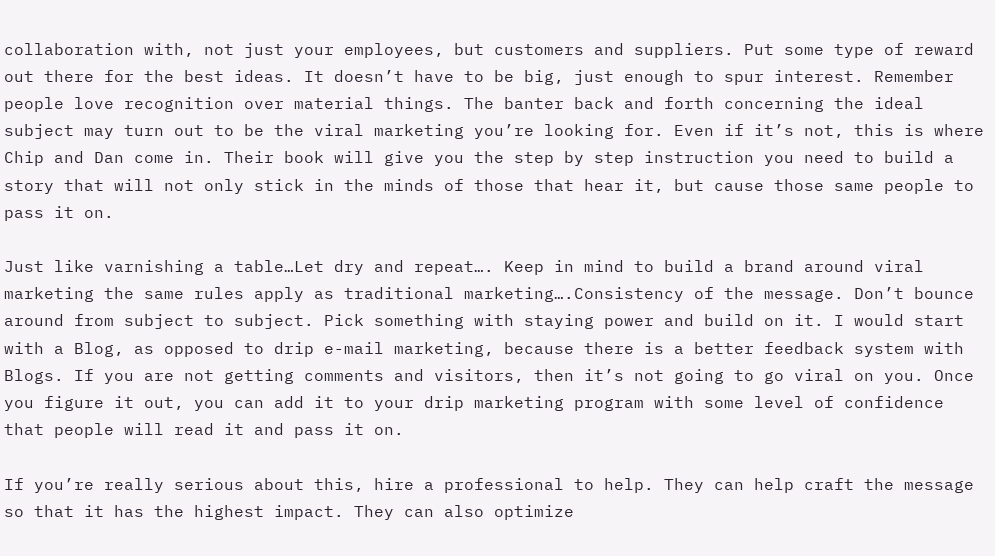collaboration with, not just your employees, but customers and suppliers. Put some type of reward out there for the best ideas. It doesn’t have to be big, just enough to spur interest. Remember people love recognition over material things. The banter back and forth concerning the ideal subject may turn out to be the viral marketing you’re looking for. Even if it’s not, this is where Chip and Dan come in. Their book will give you the step by step instruction you need to build a story that will not only stick in the minds of those that hear it, but cause those same people to pass it on.

Just like varnishing a table…Let dry and repeat…. Keep in mind to build a brand around viral marketing the same rules apply as traditional marketing….Consistency of the message. Don’t bounce around from subject to subject. Pick something with staying power and build on it. I would start with a Blog, as opposed to drip e-mail marketing, because there is a better feedback system with Blogs. If you are not getting comments and visitors, then it’s not going to go viral on you. Once you figure it out, you can add it to your drip marketing program with some level of confidence that people will read it and pass it on.

If you’re really serious about this, hire a professional to help. They can help craft the message so that it has the highest impact. They can also optimize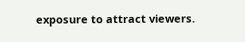exposure to attract viewers.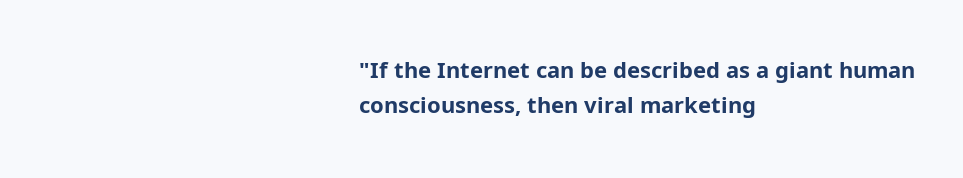"If the Internet can be described as a giant human consciousness, then viral marketing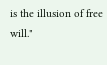is the illusion of free will."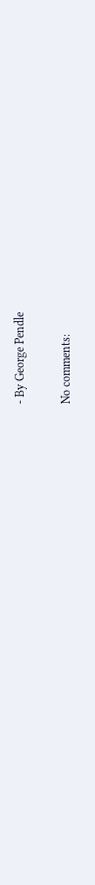- By George Pendle

No comments: